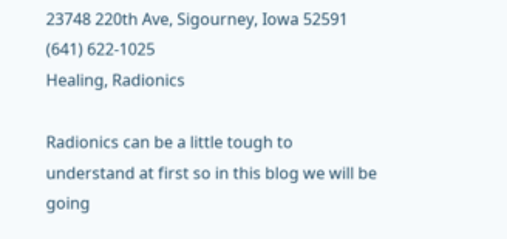23748 220th Ave, Sigourney, Iowa 52591 (641) 622-1025
Healing, Radionics

Radionics can be a little tough to understand at first so in this blog we will be going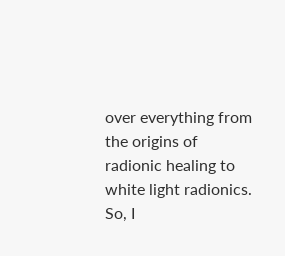over everything from the origins of radionic healing to white light radionics. So, I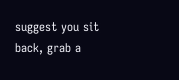suggest you sit back, grab a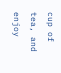cup of tea, and enjoy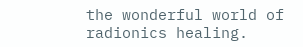the wonderful world of radionics healing.